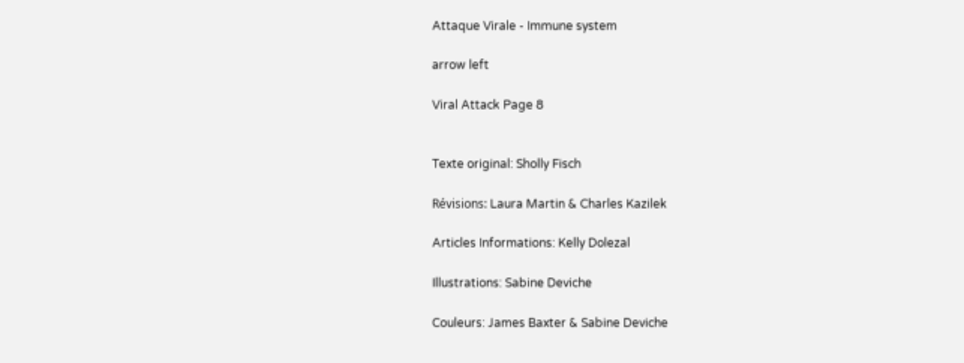Attaque Virale - Immune system

arrow left

Viral Attack Page 8


Texte original: Sholly Fisch

Révisions: Laura Martin & Charles Kazilek

Articles Informations: Kelly Dolezal

Illustrations: Sabine Deviche

Couleurs: James Baxter & Sabine Deviche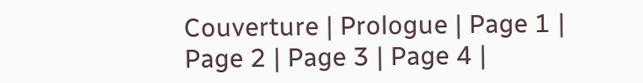Couverture | Prologue | Page 1 | Page 2 | Page 3 | Page 4 |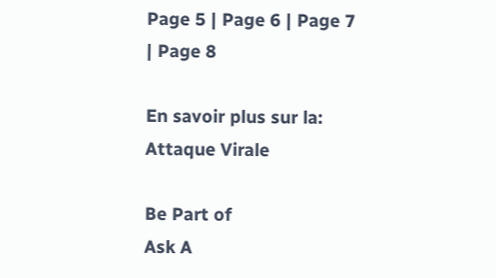Page 5 | Page 6 | Page 7 | Page 8

En savoir plus sur la: Attaque Virale

Be Part of
Ask A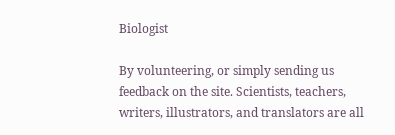Biologist

By volunteering, or simply sending us feedback on the site. Scientists, teachers, writers, illustrators, and translators are all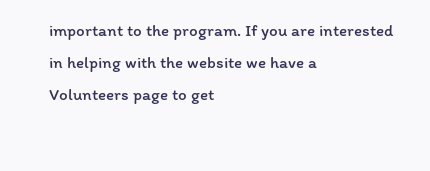important to the program. If you are interested in helping with the website we have a Volunteers page to get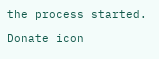the process started.

Donate icon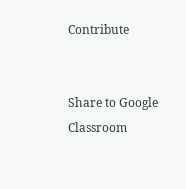Contribute


Share to Google Classroom